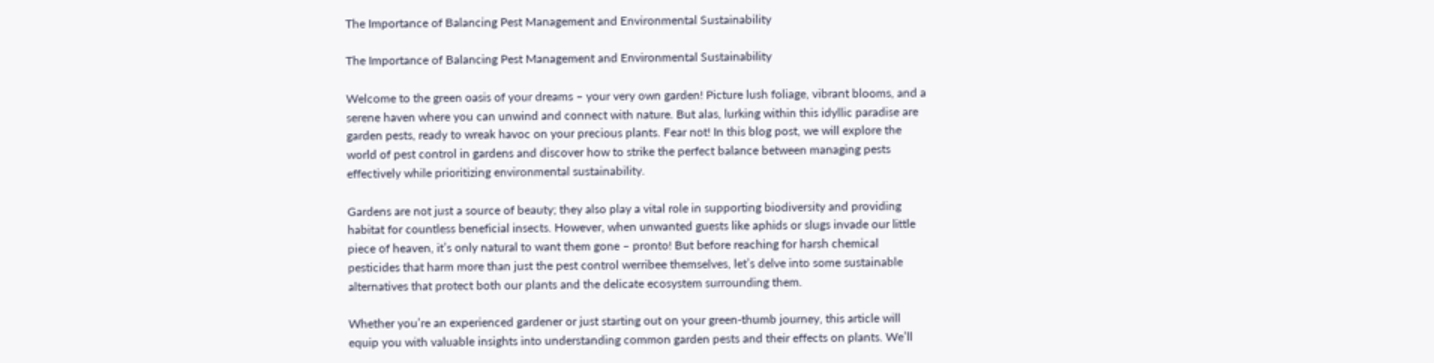The Importance of Balancing Pest Management and Environmental Sustainability

The Importance of Balancing Pest Management and Environmental Sustainability

Welcome to the green oasis of your dreams – your very own garden! Picture lush foliage, vibrant blooms, and a serene haven where you can unwind and connect with nature. But alas, lurking within this idyllic paradise are garden pests, ready to wreak havoc on your precious plants. Fear not! In this blog post, we will explore the world of pest control in gardens and discover how to strike the perfect balance between managing pests effectively while prioritizing environmental sustainability.

Gardens are not just a source of beauty; they also play a vital role in supporting biodiversity and providing habitat for countless beneficial insects. However, when unwanted guests like aphids or slugs invade our little piece of heaven, it’s only natural to want them gone – pronto! But before reaching for harsh chemical pesticides that harm more than just the pest control werribee themselves, let’s delve into some sustainable alternatives that protect both our plants and the delicate ecosystem surrounding them.

Whether you’re an experienced gardener or just starting out on your green-thumb journey, this article will equip you with valuable insights into understanding common garden pests and their effects on plants. We’ll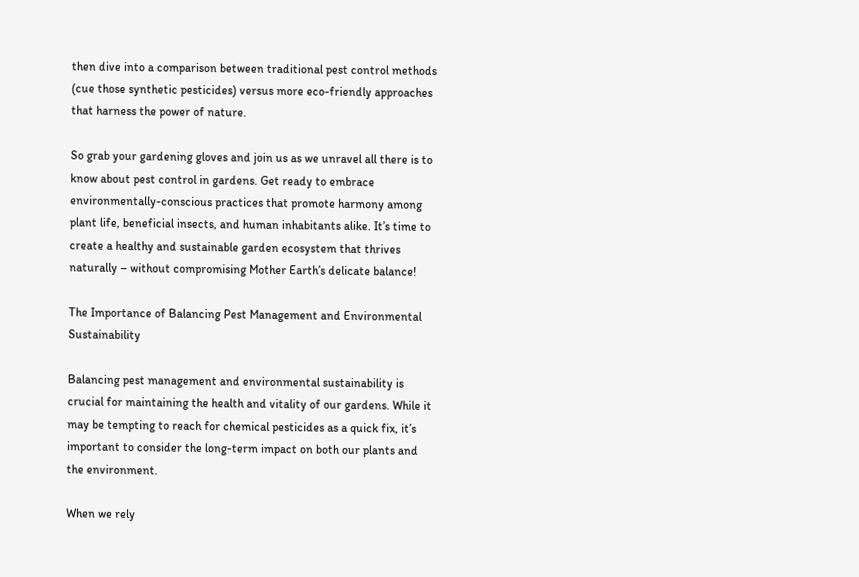then dive into a comparison between traditional pest control methods (cue those synthetic pesticides) versus more eco-friendly approaches that harness the power of nature.

So grab your gardening gloves and join us as we unravel all there is to know about pest control in gardens. Get ready to embrace environmentally-conscious practices that promote harmony among plant life, beneficial insects, and human inhabitants alike. It’s time to create a healthy and sustainable garden ecosystem that thrives naturally – without compromising Mother Earth’s delicate balance!

The Importance of Balancing Pest Management and Environmental Sustainability

Balancing pest management and environmental sustainability is crucial for maintaining the health and vitality of our gardens. While it may be tempting to reach for chemical pesticides as a quick fix, it’s important to consider the long-term impact on both our plants and the environment.

When we rely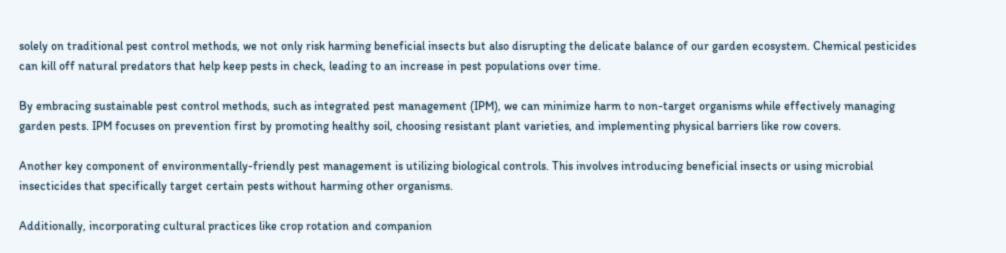solely on traditional pest control methods, we not only risk harming beneficial insects but also disrupting the delicate balance of our garden ecosystem. Chemical pesticides can kill off natural predators that help keep pests in check, leading to an increase in pest populations over time.

By embracing sustainable pest control methods, such as integrated pest management (IPM), we can minimize harm to non-target organisms while effectively managing garden pests. IPM focuses on prevention first by promoting healthy soil, choosing resistant plant varieties, and implementing physical barriers like row covers.

Another key component of environmentally-friendly pest management is utilizing biological controls. This involves introducing beneficial insects or using microbial insecticides that specifically target certain pests without harming other organisms.

Additionally, incorporating cultural practices like crop rotation and companion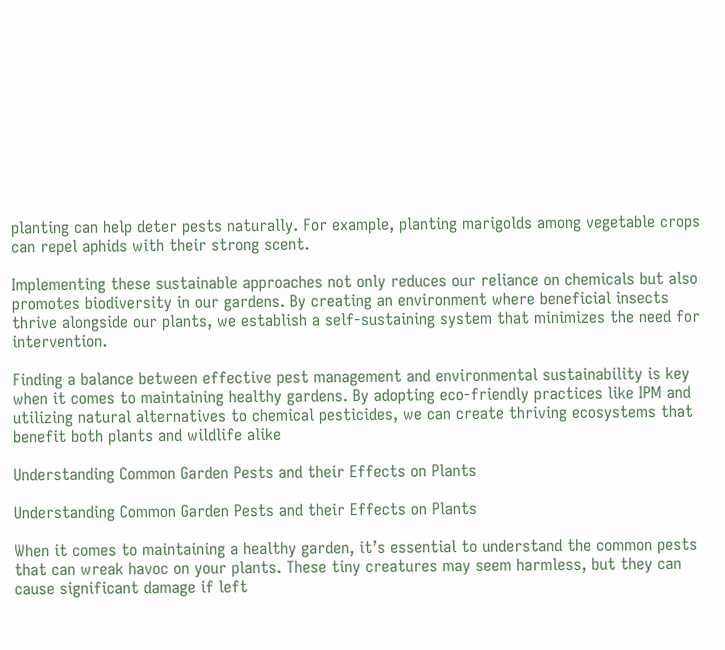planting can help deter pests naturally. For example, planting marigolds among vegetable crops can repel aphids with their strong scent.

Implementing these sustainable approaches not only reduces our reliance on chemicals but also promotes biodiversity in our gardens. By creating an environment where beneficial insects thrive alongside our plants, we establish a self-sustaining system that minimizes the need for intervention.

Finding a balance between effective pest management and environmental sustainability is key when it comes to maintaining healthy gardens. By adopting eco-friendly practices like IPM and utilizing natural alternatives to chemical pesticides, we can create thriving ecosystems that benefit both plants and wildlife alike

Understanding Common Garden Pests and their Effects on Plants

Understanding Common Garden Pests and their Effects on Plants

When it comes to maintaining a healthy garden, it’s essential to understand the common pests that can wreak havoc on your plants. These tiny creatures may seem harmless, but they can cause significant damage if left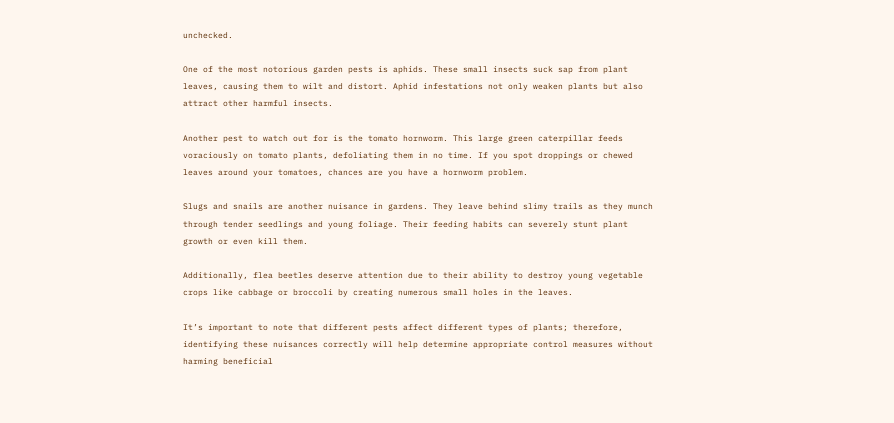unchecked.

One of the most notorious garden pests is aphids. These small insects suck sap from plant leaves, causing them to wilt and distort. Aphid infestations not only weaken plants but also attract other harmful insects.

Another pest to watch out for is the tomato hornworm. This large green caterpillar feeds voraciously on tomato plants, defoliating them in no time. If you spot droppings or chewed leaves around your tomatoes, chances are you have a hornworm problem.

Slugs and snails are another nuisance in gardens. They leave behind slimy trails as they munch through tender seedlings and young foliage. Their feeding habits can severely stunt plant growth or even kill them.

Additionally, flea beetles deserve attention due to their ability to destroy young vegetable crops like cabbage or broccoli by creating numerous small holes in the leaves.

It’s important to note that different pests affect different types of plants; therefore, identifying these nuisances correctly will help determine appropriate control measures without harming beneficial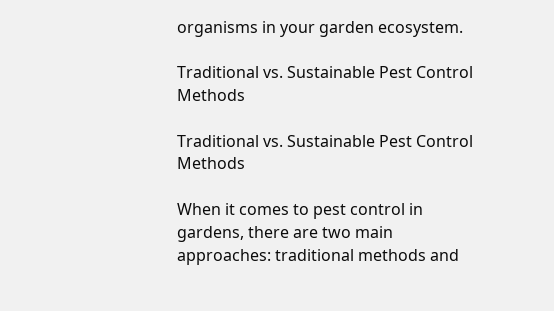organisms in your garden ecosystem.

Traditional vs. Sustainable Pest Control Methods

Traditional vs. Sustainable Pest Control Methods

When it comes to pest control in gardens, there are two main approaches: traditional methods and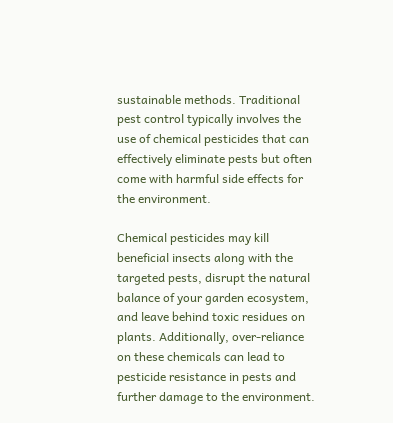sustainable methods. Traditional pest control typically involves the use of chemical pesticides that can effectively eliminate pests but often come with harmful side effects for the environment.

Chemical pesticides may kill beneficial insects along with the targeted pests, disrupt the natural balance of your garden ecosystem, and leave behind toxic residues on plants. Additionally, over-reliance on these chemicals can lead to pesticide resistance in pests and further damage to the environment.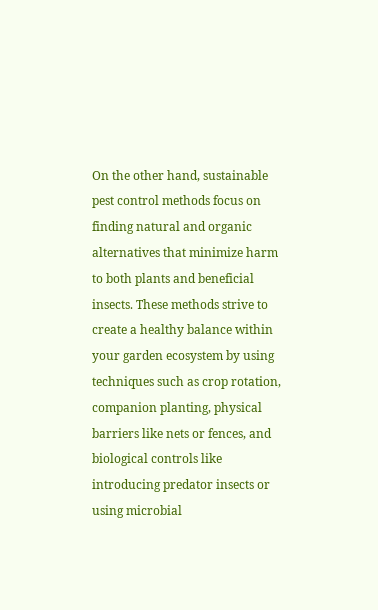On the other hand, sustainable pest control methods focus on finding natural and organic alternatives that minimize harm to both plants and beneficial insects. These methods strive to create a healthy balance within your garden ecosystem by using techniques such as crop rotation, companion planting, physical barriers like nets or fences, and biological controls like introducing predator insects or using microbial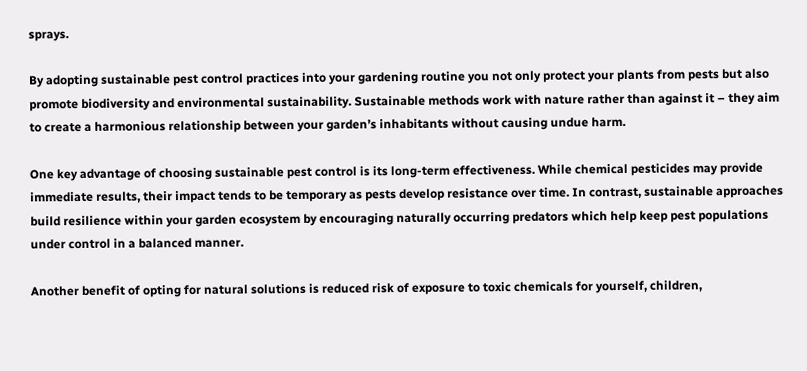sprays.

By adopting sustainable pest control practices into your gardening routine you not only protect your plants from pests but also promote biodiversity and environmental sustainability. Sustainable methods work with nature rather than against it – they aim to create a harmonious relationship between your garden’s inhabitants without causing undue harm.

One key advantage of choosing sustainable pest control is its long-term effectiveness. While chemical pesticides may provide immediate results, their impact tends to be temporary as pests develop resistance over time. In contrast, sustainable approaches build resilience within your garden ecosystem by encouraging naturally occurring predators which help keep pest populations under control in a balanced manner.

Another benefit of opting for natural solutions is reduced risk of exposure to toxic chemicals for yourself, children,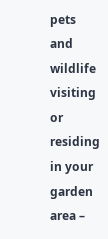pets and wildlife visiting or residing in your garden area –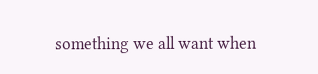something we all want when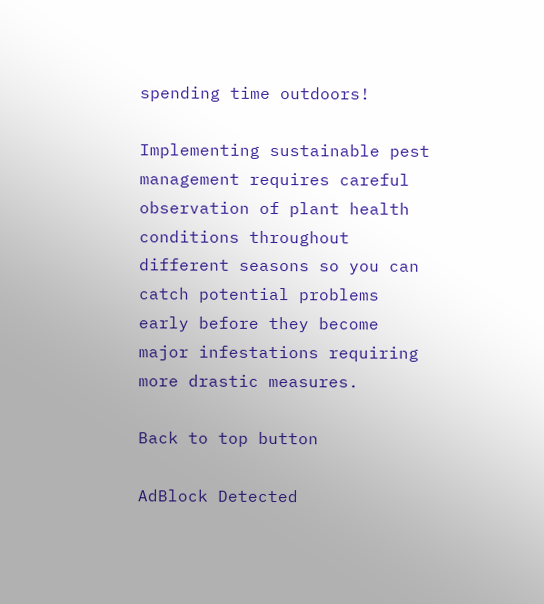spending time outdoors!

Implementing sustainable pest management requires careful observation of plant health conditions throughout different seasons so you can catch potential problems early before they become major infestations requiring more drastic measures.

Back to top button

AdBlock Detected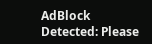AdBlock Detected: Please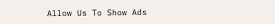Allow Us To Show Ads